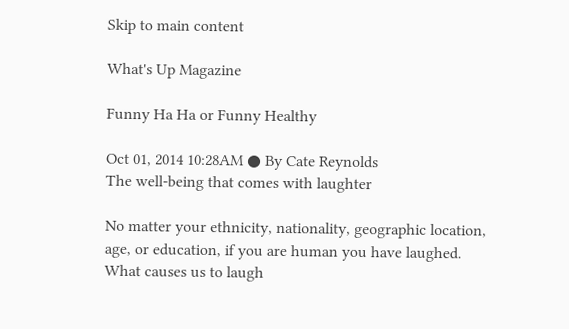Skip to main content

What's Up Magazine

Funny Ha Ha or Funny Healthy

Oct 01, 2014 10:28AM ● By Cate Reynolds
The well-being that comes with laughter

No matter your ethnicity, nationality, geographic location, age, or education, if you are human you have laughed. What causes us to laugh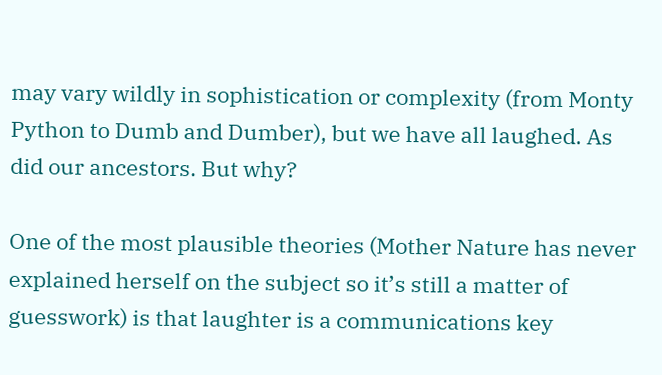may vary wildly in sophistication or complexity (from Monty Python to Dumb and Dumber), but we have all laughed. As did our ancestors. But why?

One of the most plausible theories (Mother Nature has never explained herself on the subject so it’s still a matter of guesswork) is that laughter is a communications key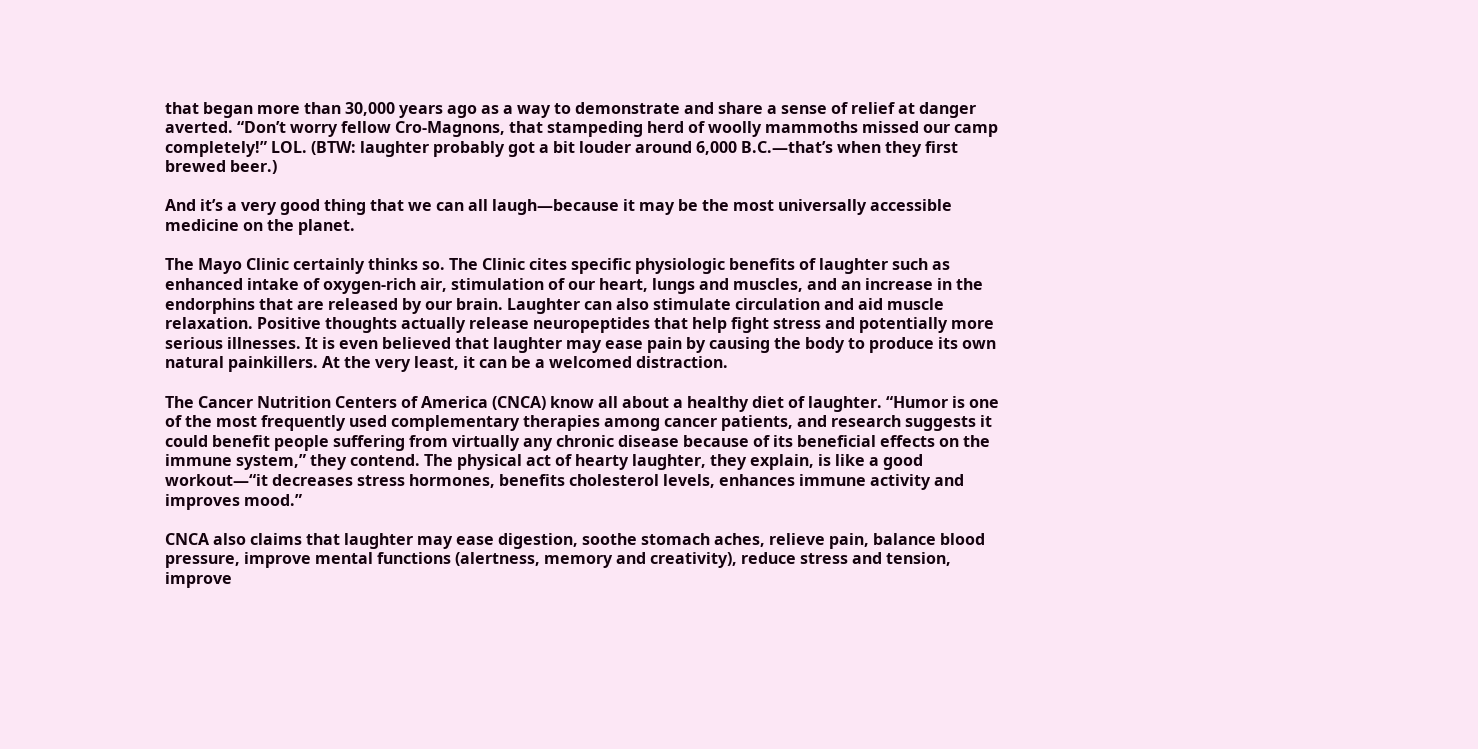that began more than 30,000 years ago as a way to demonstrate and share a sense of relief at danger averted. “Don’t worry fellow Cro-Magnons, that stampeding herd of woolly mammoths missed our camp completely!” LOL. (BTW: laughter probably got a bit louder around 6,000 B.C.—that’s when they first brewed beer.)

And it’s a very good thing that we can all laugh—because it may be the most universally accessible medicine on the planet.

The Mayo Clinic certainly thinks so. The Clinic cites specific physiologic benefits of laughter such as enhanced intake of oxygen-rich air, stimulation of our heart, lungs and muscles, and an increase in the endorphins that are released by our brain. Laughter can also stimulate circulation and aid muscle relaxation. Positive thoughts actually release neuropeptides that help fight stress and potentially more serious illnesses. It is even believed that laughter may ease pain by causing the body to produce its own natural painkillers. At the very least, it can be a welcomed distraction.

The Cancer Nutrition Centers of America (CNCA) know all about a healthy diet of laughter. “Humor is one of the most frequently used complementary therapies among cancer patients, and research suggests it could benefit people suffering from virtually any chronic disease because of its beneficial effects on the immune system,” they contend. The physical act of hearty laughter, they explain, is like a good workout—“it decreases stress hormones, benefits cholesterol levels, enhances immune activity and improves mood.”

CNCA also claims that laughter may ease digestion, soothe stomach aches, relieve pain, balance blood pressure, improve mental functions (alertness, memory and creativity), reduce stress and tension, improve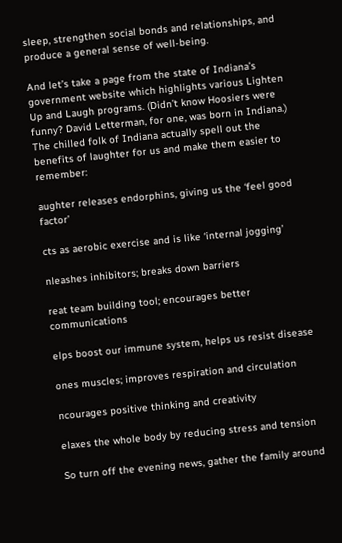sleep, strengthen social bonds and relationships, and produce a general sense of well-being.

And let’s take a page from the state of Indiana’s government website which highlights various Lighten Up and Laugh programs. (Didn’t know Hoosiers were funny? David Letterman, for one, was born in Indiana.) The chilled folk of Indiana actually spell out the benefits of laughter for us and make them easier to remember:

aughter releases endorphins, giving us the ‘feel good factor’

cts as aerobic exercise and is like ‘internal jogging’

nleashes inhibitors; breaks down barriers

reat team building tool; encourages better communications

elps boost our immune system, helps us resist disease

ones muscles; improves respiration and circulation

ncourages positive thinking and creativity

elaxes the whole body by reducing stress and tension

So turn off the evening news, gather the family around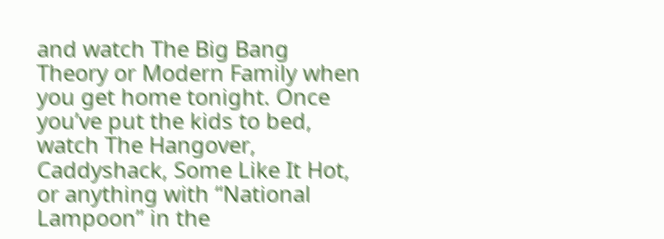and watch The Big Bang Theory or Modern Family when you get home tonight. Once you’ve put the kids to bed, watch The Hangover, Caddyshack, Some Like It Hot, or anything with “National Lampoon” in the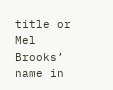title or Mel Brooks’ name in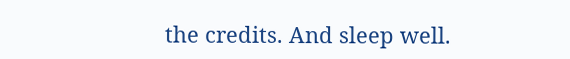the credits. And sleep well.